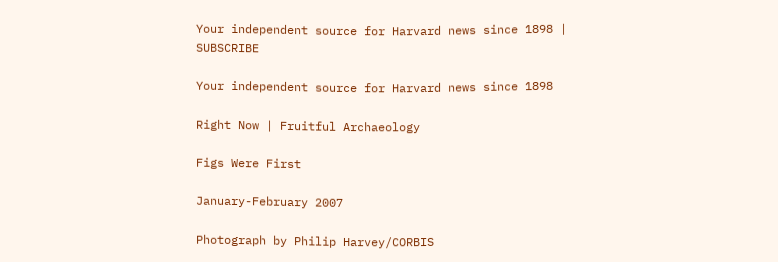Your independent source for Harvard news since 1898 | SUBSCRIBE

Your independent source for Harvard news since 1898

Right Now | Fruitful Archaeology

Figs Were First

January-February 2007

Photograph by Philip Harvey/CORBIS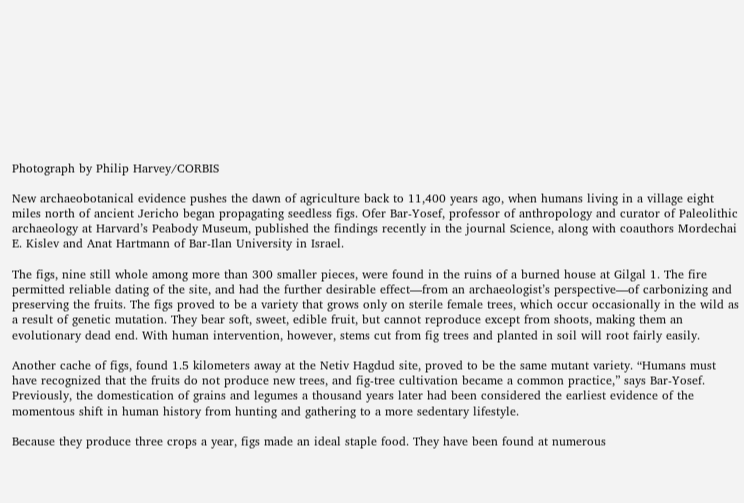Photograph by Philip Harvey/CORBIS

New archaeobotanical evidence pushes the dawn of agriculture back to 11,400 years ago, when humans living in a village eight miles north of ancient Jericho began propagating seedless figs. Ofer Bar-Yosef, professor of anthropology and curator of Paleolithic archaeology at Harvard’s Peabody Museum, published the findings recently in the journal Science, along with coauthors Mordechai E. Kislev and Anat Hartmann of Bar-Ilan University in Israel.

The figs, nine still whole among more than 300 smaller pieces, were found in the ruins of a burned house at Gilgal 1. The fire permitted reliable dating of the site, and had the further desirable effect—from an archaeologist’s perspective—of carbonizing and preserving the fruits. The figs proved to be a variety that grows only on sterile female trees, which occur occasionally in the wild as a result of genetic mutation. They bear soft, sweet, edible fruit, but cannot reproduce except from shoots, making them an evolutionary dead end. With human intervention, however, stems cut from fig trees and planted in soil will root fairly easily.

Another cache of figs, found 1.5 kilometers away at the Netiv Hagdud site, proved to be the same mutant variety. “Humans must have recognized that the fruits do not produce new trees, and fig-tree cultivation became a common practice,” says Bar-Yosef. Previously, the domestication of grains and legumes a thousand years later had been considered the earliest evidence of the momentous shift in human history from hunting and gathering to a more sedentary lifestyle.

Because they produce three crops a year, figs made an ideal staple food. They have been found at numerous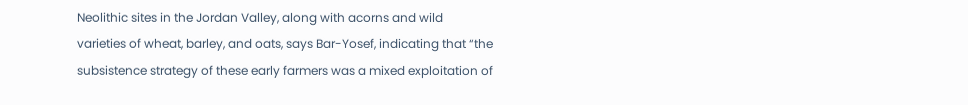Neolithic sites in the Jordan Valley, along with acorns and wild varieties of wheat, barley, and oats, says Bar-Yosef, indicating that “the subsistence strategy of these early farmers was a mixed exploitation of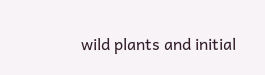wild plants and initial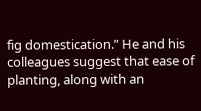fig domestication.” He and his colleagues suggest that ease of planting, along with an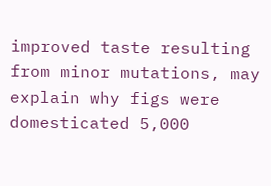improved taste resulting from minor mutations, may explain why figs were domesticated 5,000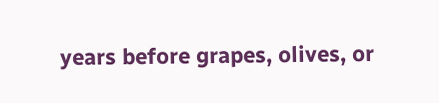years before grapes, olives, or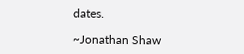dates.

~Jonathan Shaw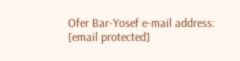Ofer Bar-Yosef e-mail address: [email protected]